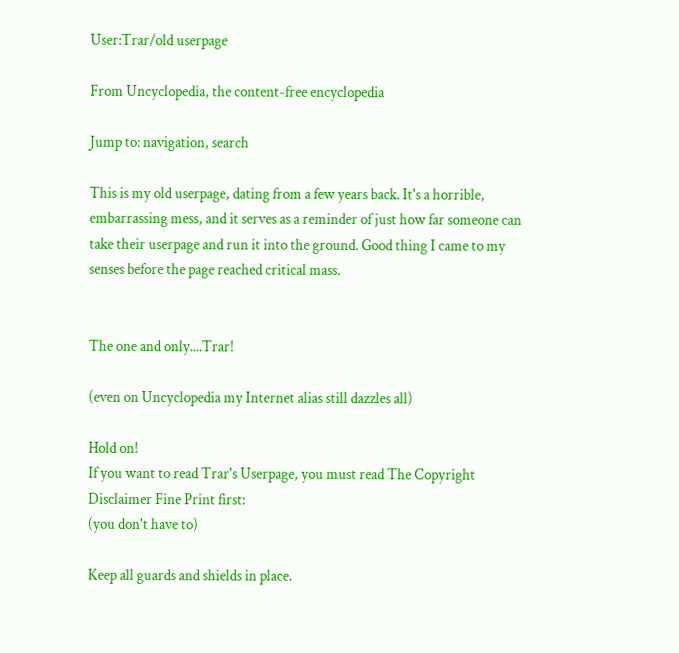User:Trar/old userpage

From Uncyclopedia, the content-free encyclopedia

Jump to: navigation, search

This is my old userpage, dating from a few years back. It's a horrible, embarrassing mess, and it serves as a reminder of just how far someone can take their userpage and run it into the ground. Good thing I came to my senses before the page reached critical mass.


The one and only....Trar!

(even on Uncyclopedia my Internet alias still dazzles all)

Hold on!
If you want to read Trar's Userpage, you must read The Copyright Disclaimer Fine Print first:
(you don't have to)

Keep all guards and shields in place.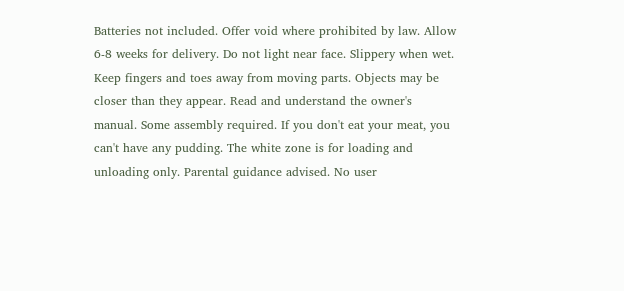Batteries not included. Offer void where prohibited by law. Allow 6-8 weeks for delivery. Do not light near face. Slippery when wet. Keep fingers and toes away from moving parts. Objects may be closer than they appear. Read and understand the owner's manual. Some assembly required. If you don't eat your meat, you can't have any pudding. The white zone is for loading and unloading only. Parental guidance advised. No user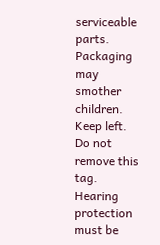serviceable parts. Packaging may smother children. Keep left. Do not remove this tag. Hearing protection must be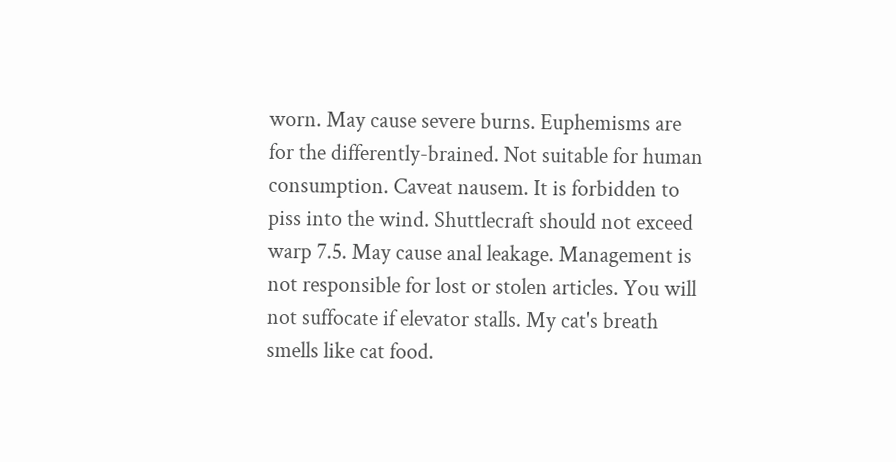worn. May cause severe burns. Euphemisms are for the differently-brained. Not suitable for human consumption. Caveat nausem. It is forbidden to piss into the wind. Shuttlecraft should not exceed warp 7.5. May cause anal leakage. Management is not responsible for lost or stolen articles. You will not suffocate if elevator stalls. My cat's breath smells like cat food.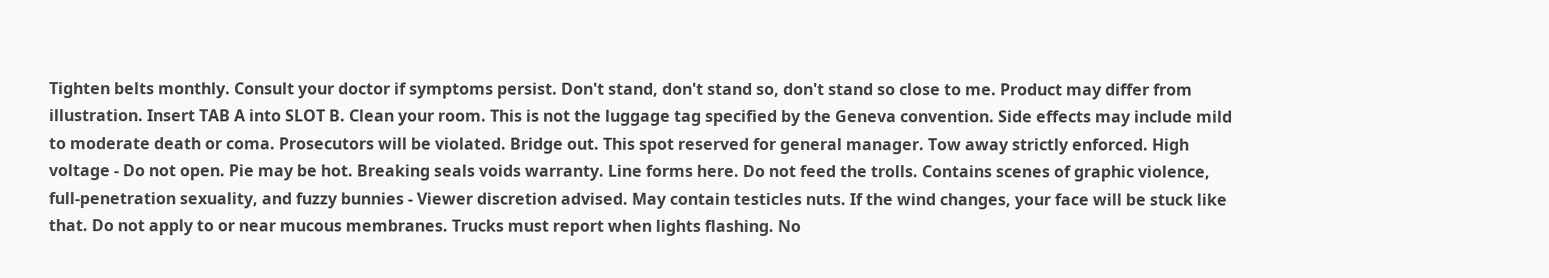Tighten belts monthly. Consult your doctor if symptoms persist. Don't stand, don't stand so, don't stand so close to me. Product may differ from illustration. Insert TAB A into SLOT B. Clean your room. This is not the luggage tag specified by the Geneva convention. Side effects may include mild to moderate death or coma. Prosecutors will be violated. Bridge out. This spot reserved for general manager. Tow away strictly enforced. High voltage - Do not open. Pie may be hot. Breaking seals voids warranty. Line forms here. Do not feed the trolls. Contains scenes of graphic violence, full-penetration sexuality, and fuzzy bunnies - Viewer discretion advised. May contain testicles nuts. If the wind changes, your face will be stuck like that. Do not apply to or near mucous membranes. Trucks must report when lights flashing. No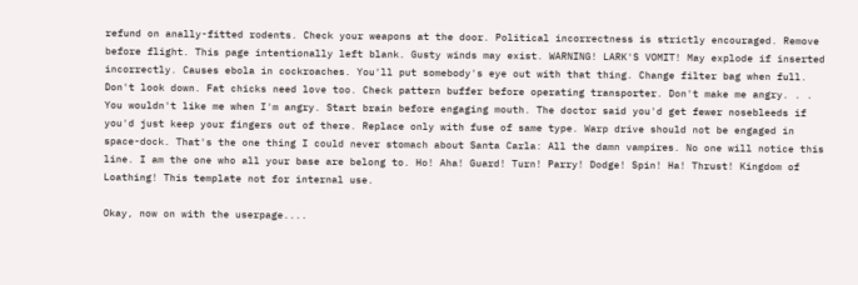refund on anally-fitted rodents. Check your weapons at the door. Political incorrectness is strictly encouraged. Remove before flight. This page intentionally left blank. Gusty winds may exist. WARNING! LARK'S VOMIT! May explode if inserted incorrectly. Causes ebola in cockroaches. You'll put somebody's eye out with that thing. Change filter bag when full. Don't look down. Fat chicks need love too. Check pattern buffer before operating transporter. Don't make me angry. . . You wouldn't like me when I'm angry. Start brain before engaging mouth. The doctor said you'd get fewer nosebleeds if you'd just keep your fingers out of there. Replace only with fuse of same type. Warp drive should not be engaged in space-dock. That's the one thing I could never stomach about Santa Carla: All the damn vampires. No one will notice this line. I am the one who all your base are belong to. Ho! Aha! Guard! Turn! Parry! Dodge! Spin! Ha! Thrust! Kingdom of Loathing! This template not for internal use.

Okay, now on with the userpage....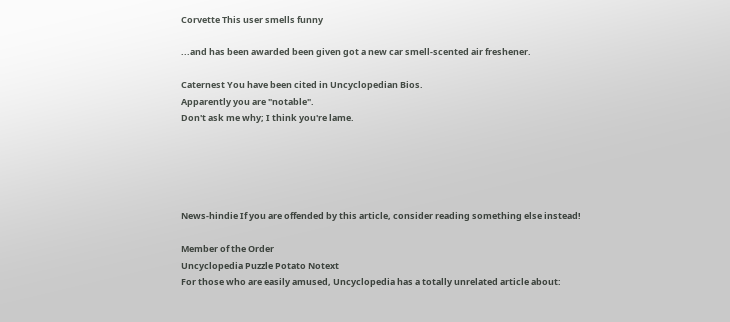Corvette This user smells funny

...and has been awarded been given got a new car smell-scented air freshener.

Caternest You have been cited in Uncyclopedian Bios.
Apparently you are "notable".
Don't ask me why; I think you're lame.





News-hindie If you are offended by this article, consider reading something else instead!

Member of the Order
Uncyclopedia Puzzle Potato Notext
For those who are easily amused, Uncyclopedia has a totally unrelated article about: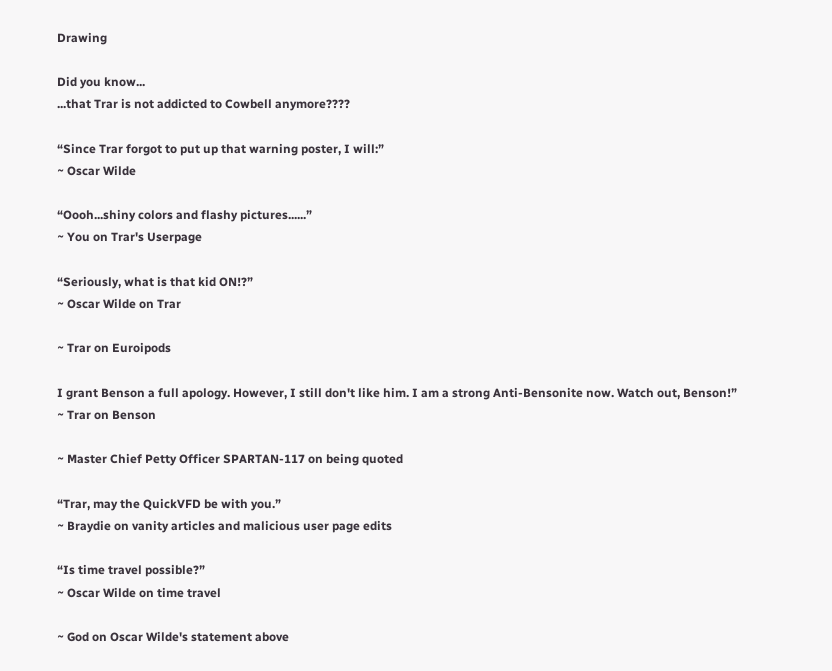Drawing

Did you know...
...that Trar is not addicted to Cowbell anymore????

“Since Trar forgot to put up that warning poster, I will:”
~ Oscar Wilde

“Oooh...shiny colors and flashy pictures......”
~ You on Trar's Userpage

“Seriously, what is that kid ON!?”
~ Oscar Wilde on Trar

~ Trar on Euroipods

I grant Benson a full apology. However, I still don't like him. I am a strong Anti-Bensonite now. Watch out, Benson!”
~ Trar on Benson

~ Master Chief Petty Officer SPARTAN-117 on being quoted

“Trar, may the QuickVFD be with you.”
~ Braydie on vanity articles and malicious user page edits

“Is time travel possible?”
~ Oscar Wilde on time travel

~ God on Oscar Wilde's statement above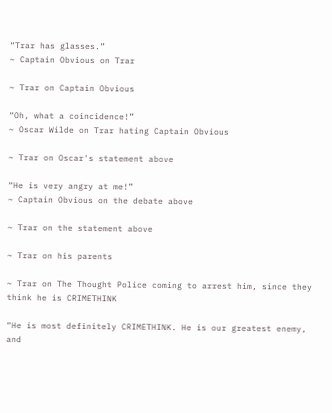“Trar has glasses.”
~ Captain Obvious on Trar

~ Trar on Captain Obvious

“Oh, what a coincidence!”
~ Oscar Wilde on Trar hating Captain Obvious

~ Trar on Oscar's statement above

“He is very angry at me!”
~ Captain Obvious on the debate above

~ Trar on the statement above

~ Trar on his parents

~ Trar on The Thought Police coming to arrest him, since they think he is CRIMETHINK

“He is most definitely CRIMETHINK. He is our greatest enemy, and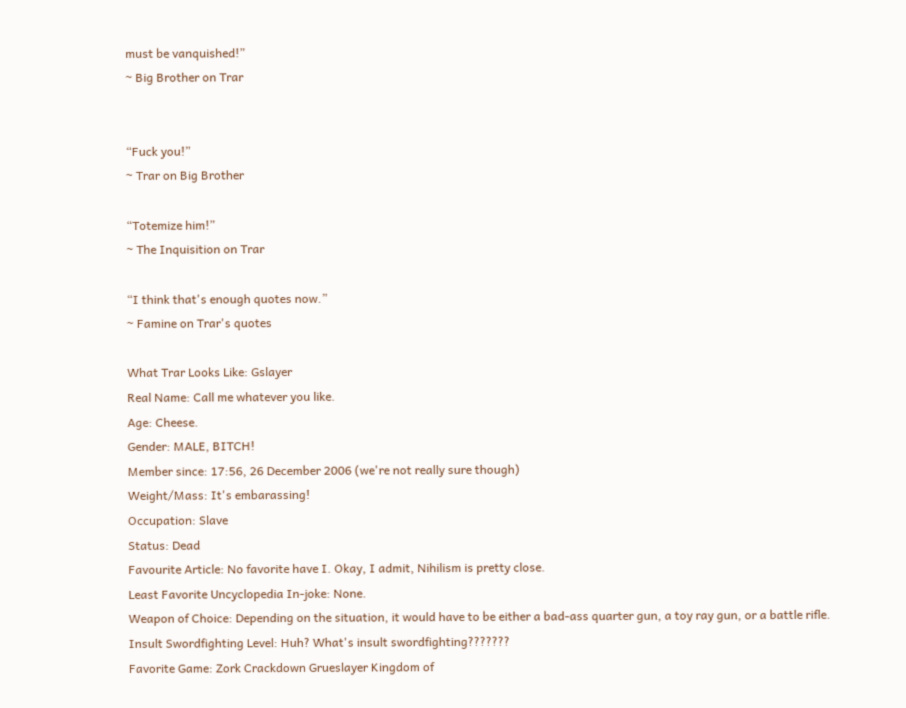must be vanquished!”
~ Big Brother on Trar


“Fuck you!”
~ Trar on Big Brother

“Totemize him!”
~ The Inquisition on Trar

“I think that's enough quotes now.”
~ Famine on Trar's quotes

What Trar Looks Like: Gslayer
Real Name: Call me whatever you like.
Age: Cheese.
Gender: MALE, BITCH!
Member since: 17:56, 26 December 2006 (we're not really sure though)
Weight/Mass: It's embarassing!
Occupation: Slave
Status: Dead
Favourite Article: No favorite have I. Okay, I admit, Nihilism is pretty close.
Least Favorite Uncyclopedia In-joke: None.
Weapon of Choice: Depending on the situation, it would have to be either a bad-ass quarter gun, a toy ray gun, or a battle rifle.
Insult Swordfighting Level: Huh? What's insult swordfighting???????
Favorite Game: Zork Crackdown Grueslayer Kingdom of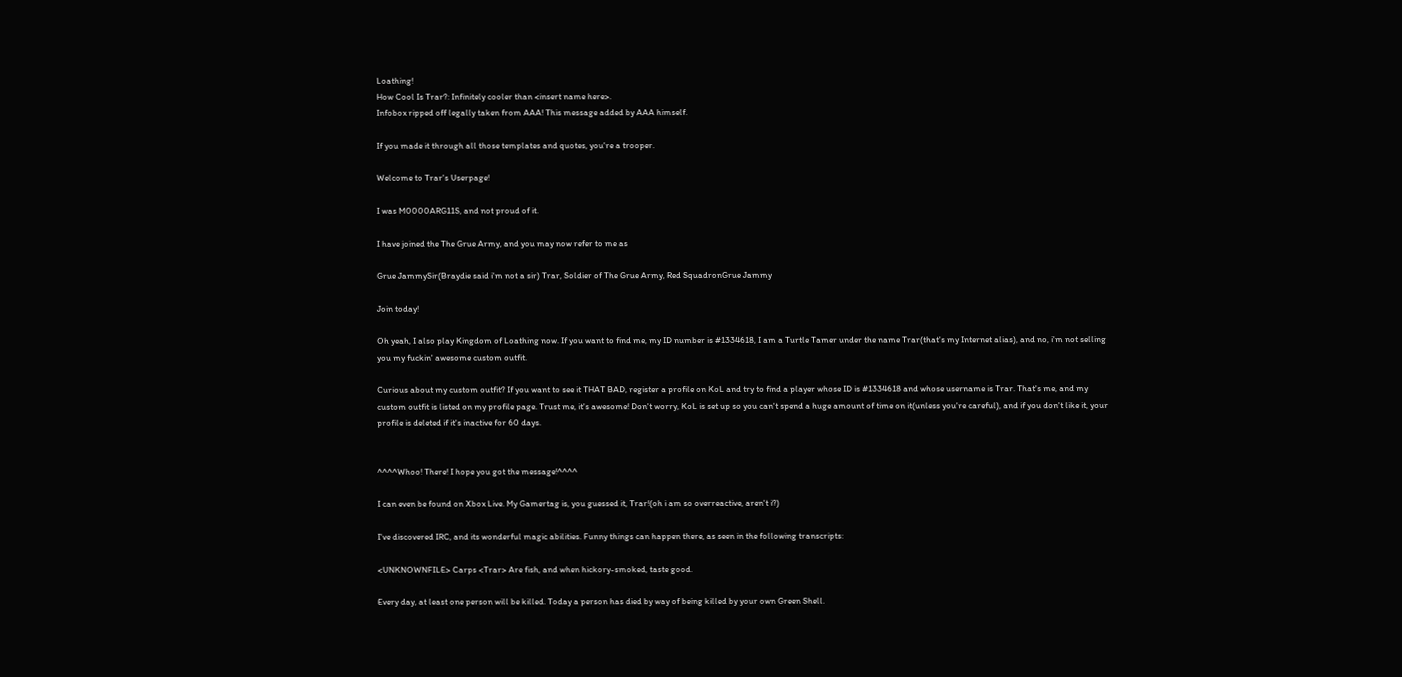Loathing!
How Cool Is Trar?: Infinitely cooler than <insert name here>.
Infobox ripped off legally taken from AAA! This message added by AAA himself.

If you made it through all those templates and quotes, you're a trooper.

Welcome to Trar's Userpage!

I was M0000ARG11S, and not proud of it.

I have joined the The Grue Army, and you may now refer to me as

Grue JammySir(Braydie said i'm not a sir) Trar, Soldier of The Grue Army, Red SquadronGrue Jammy

Join today!

Oh yeah, I also play Kingdom of Loathing now. If you want to find me, my ID number is #1334618, I am a Turtle Tamer under the name Trar(that's my Internet alias), and no, i'm not selling you my fuckin' awesome custom outfit.

Curious about my custom outfit? If you want to see it THAT BAD, register a profile on KoL and try to find a player whose ID is #1334618 and whose username is Trar. That's me, and my custom outfit is listed on my profile page. Trust me, it's awesome! Don't worry, KoL is set up so you can't spend a huge amount of time on it(unless you're careful), and if you don't like it, your profile is deleted if it's inactive for 60 days.


^^^^Whoo! There! I hope you got the message!^^^^

I can even be found on Xbox Live. My Gamertag is, you guessed it, Trar!(oh i am so overreactive, aren't i?)

I've discovered IRC, and its wonderful magic abilities. Funny things can happen there, as seen in the following transcripts:

<UNKNOWNFILE> Carps <Trar> Are fish, and when hickory-smoked, taste good.

Every day, at least one person will be killed. Today a person has died by way of being killed by your own Green Shell.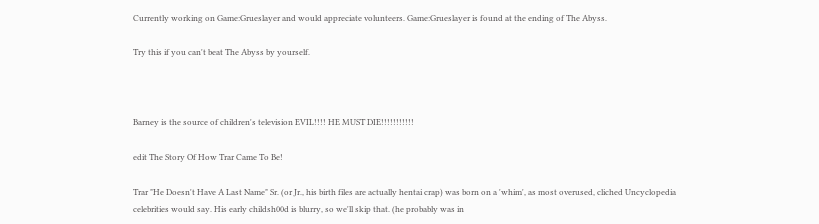Currently working on Game:Grueslayer and would appreciate volunteers. Game:Grueslayer is found at the ending of The Abyss.

Try this if you can't beat The Abyss by yourself.



Barney is the source of children's television EVIL!!!! HE MUST DIE!!!!!!!!!!!

edit The Story Of How Trar Came To Be!

Trar "He Doesn't Have A Last Name" Sr. (or Jr., his birth files are actually hentai crap) was born on a 'whim', as most overused, cliched Uncyclopedia celebrities would say. His early childsh00d is blurry, so we'll skip that. (he probably was in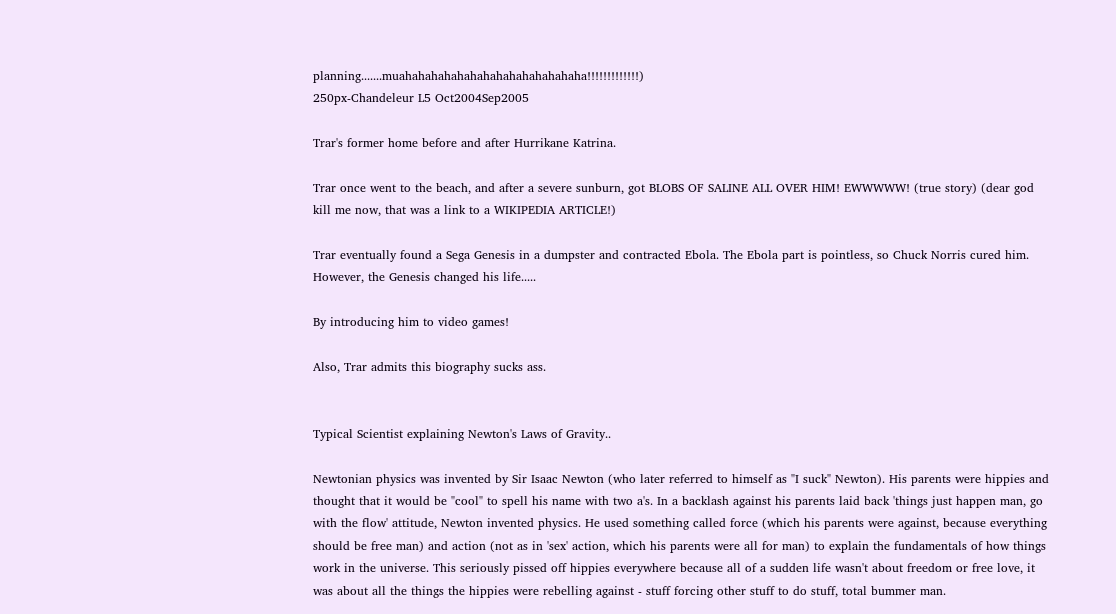planning.......muahahahahahahahahahahahahahaha!!!!!!!!!!!!!)
250px-Chandeleur L5 Oct2004Sep2005

Trar's former home before and after Hurrikane Katrina.

Trar once went to the beach, and after a severe sunburn, got BLOBS OF SALINE ALL OVER HIM! EWWWWW! (true story) (dear god kill me now, that was a link to a WIKIPEDIA ARTICLE!)

Trar eventually found a Sega Genesis in a dumpster and contracted Ebola. The Ebola part is pointless, so Chuck Norris cured him. However, the Genesis changed his life.....

By introducing him to video games!

Also, Trar admits this biography sucks ass.


Typical Scientist explaining Newton's Laws of Gravity..

Newtonian physics was invented by Sir Isaac Newton (who later referred to himself as "I suck" Newton). His parents were hippies and thought that it would be "cool" to spell his name with two a's. In a backlash against his parents laid back 'things just happen man, go with the flow' attitude, Newton invented physics. He used something called force (which his parents were against, because everything should be free man) and action (not as in 'sex' action, which his parents were all for man) to explain the fundamentals of how things work in the universe. This seriously pissed off hippies everywhere because all of a sudden life wasn't about freedom or free love, it was about all the things the hippies were rebelling against - stuff forcing other stuff to do stuff, total bummer man.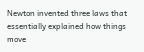Newton invented three laws that essentially explained how things move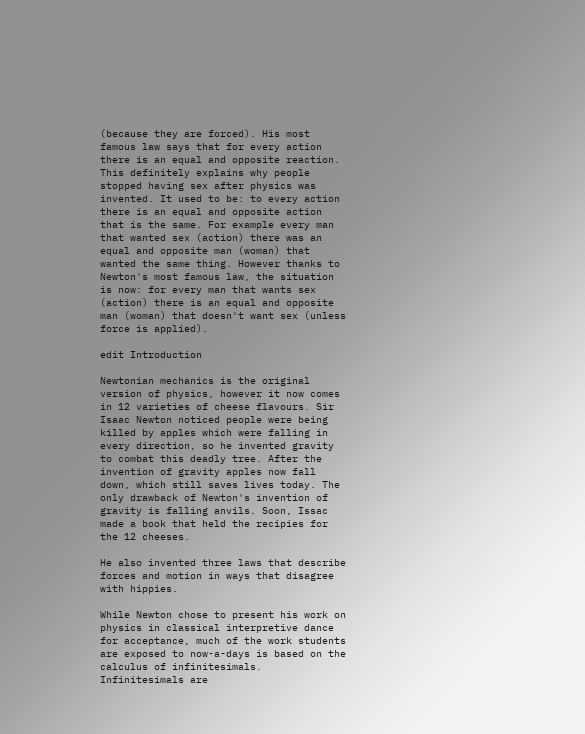(because they are forced). His most famous law says that for every action there is an equal and opposite reaction. This definitely explains why people stopped having sex after physics was invented. It used to be: to every action there is an equal and opposite action that is the same. For example every man that wanted sex (action) there was an equal and opposite man (woman) that wanted the same thing. However thanks to Newton's most famous law, the situation is now: for every man that wants sex (action) there is an equal and opposite man (woman) that doesn't want sex (unless force is applied).

edit Introduction

Newtonian mechanics is the original version of physics, however it now comes in 12 varieties of cheese flavours. Sir Isaac Newton noticed people were being killed by apples which were falling in every direction, so he invented gravity to combat this deadly tree. After the invention of gravity apples now fall down, which still saves lives today. The only drawback of Newton's invention of gravity is falling anvils. Soon, Issac made a book that held the recipies for the 12 cheeses.

He also invented three laws that describe forces and motion in ways that disagree with hippies.

While Newton chose to present his work on physics in classical interpretive dance for acceptance, much of the work students are exposed to now-a-days is based on the calculus of infinitesimals. Infinitesimals are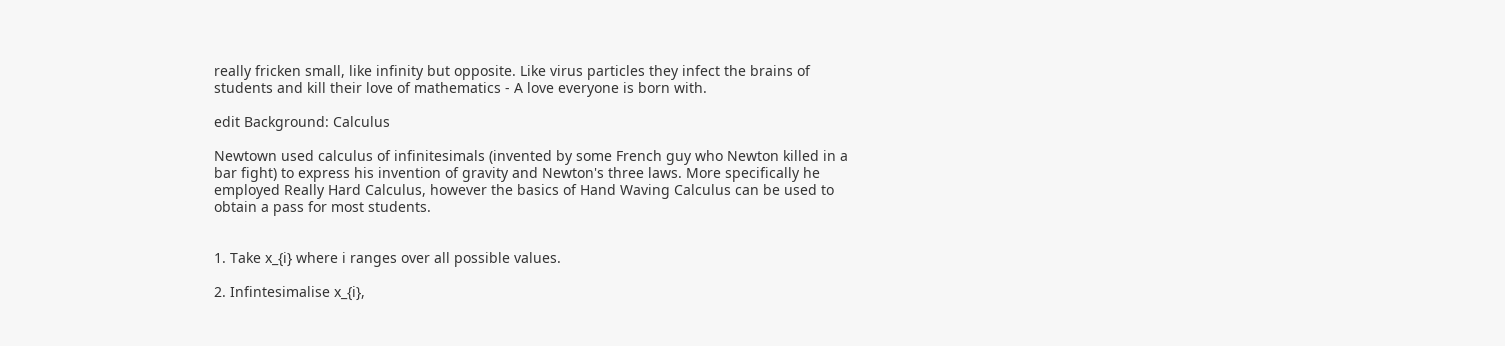really fricken small, like infinity but opposite. Like virus particles they infect the brains of students and kill their love of mathematics - A love everyone is born with.

edit Background: Calculus

Newtown used calculus of infinitesimals (invented by some French guy who Newton killed in a bar fight) to express his invention of gravity and Newton's three laws. More specifically he employed Really Hard Calculus, however the basics of Hand Waving Calculus can be used to obtain a pass for most students.


1. Take x_{i} where i ranges over all possible values.

2. Infintesimalise x_{i},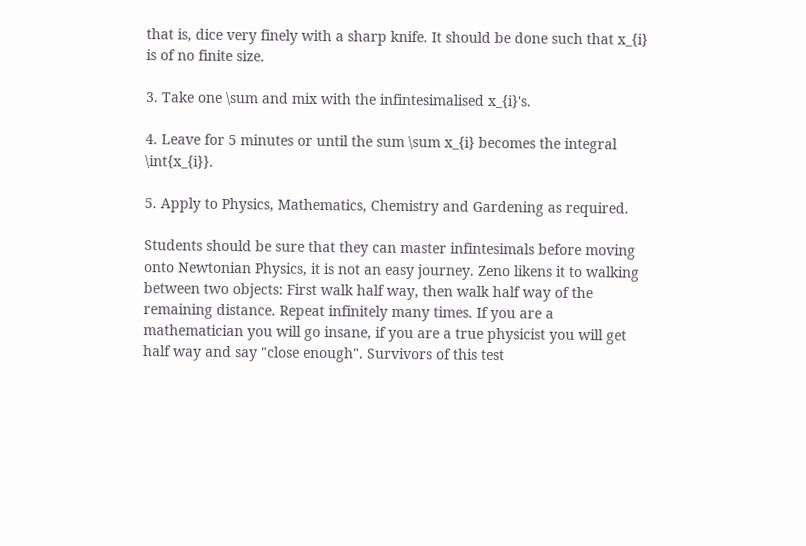that is, dice very finely with a sharp knife. It should be done such that x_{i} is of no finite size.

3. Take one \sum and mix with the infintesimalised x_{i}'s.

4. Leave for 5 minutes or until the sum \sum x_{i} becomes the integral \int{x_{i}}.

5. Apply to Physics, Mathematics, Chemistry and Gardening as required.

Students should be sure that they can master infintesimals before moving onto Newtonian Physics, it is not an easy journey. Zeno likens it to walking between two objects: First walk half way, then walk half way of the remaining distance. Repeat infinitely many times. If you are a mathematician you will go insane, if you are a true physicist you will get half way and say "close enough". Survivors of this test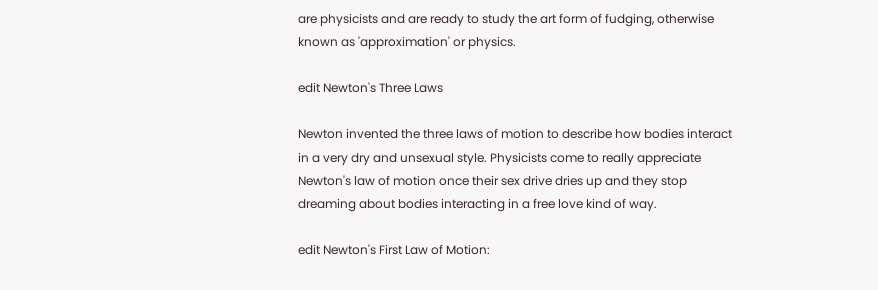are physicists and are ready to study the art form of fudging, otherwise known as 'approximation' or physics.

edit Newton's Three Laws

Newton invented the three laws of motion to describe how bodies interact in a very dry and unsexual style. Physicists come to really appreciate Newton's law of motion once their sex drive dries up and they stop dreaming about bodies interacting in a free love kind of way.

edit Newton's First Law of Motion: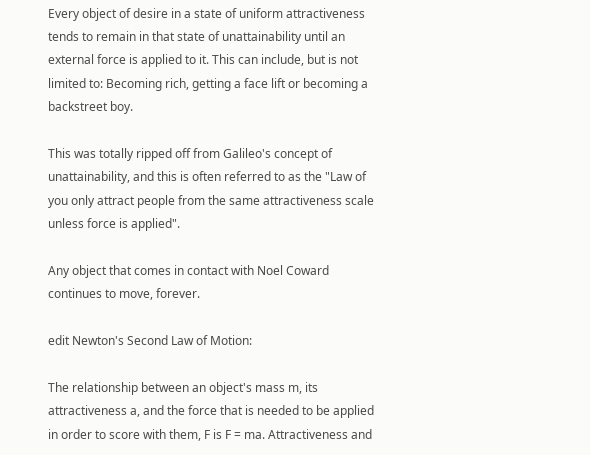Every object of desire in a state of uniform attractiveness tends to remain in that state of unattainability until an external force is applied to it. This can include, but is not limited to: Becoming rich, getting a face lift or becoming a backstreet boy.

This was totally ripped off from Galileo's concept of unattainability, and this is often referred to as the "Law of you only attract people from the same attractiveness scale unless force is applied".

Any object that comes in contact with Noel Coward continues to move, forever.

edit Newton's Second Law of Motion:

The relationship between an object's mass m, its attractiveness a, and the force that is needed to be applied in order to score with them, F is F = ma. Attractiveness and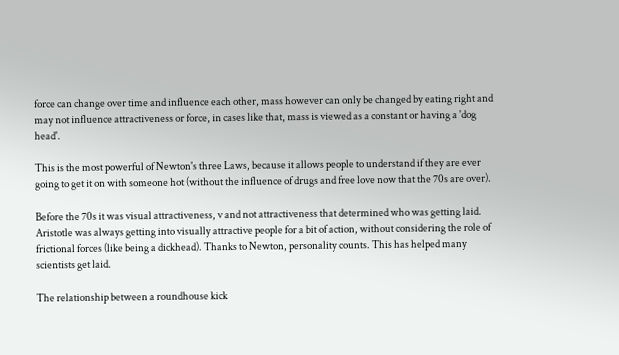force can change over time and influence each other, mass however can only be changed by eating right and may not influence attractiveness or force, in cases like that, mass is viewed as a constant or having a 'dog head'.

This is the most powerful of Newton's three Laws, because it allows people to understand if they are ever going to get it on with someone hot (without the influence of drugs and free love now that the 70s are over).

Before the 70s it was visual attractiveness, v and not attractiveness that determined who was getting laid. Aristotle was always getting into visually attractive people for a bit of action, without considering the role of frictional forces (like being a dickhead). Thanks to Newton, personality counts. This has helped many scientists get laid.

The relationship between a roundhouse kick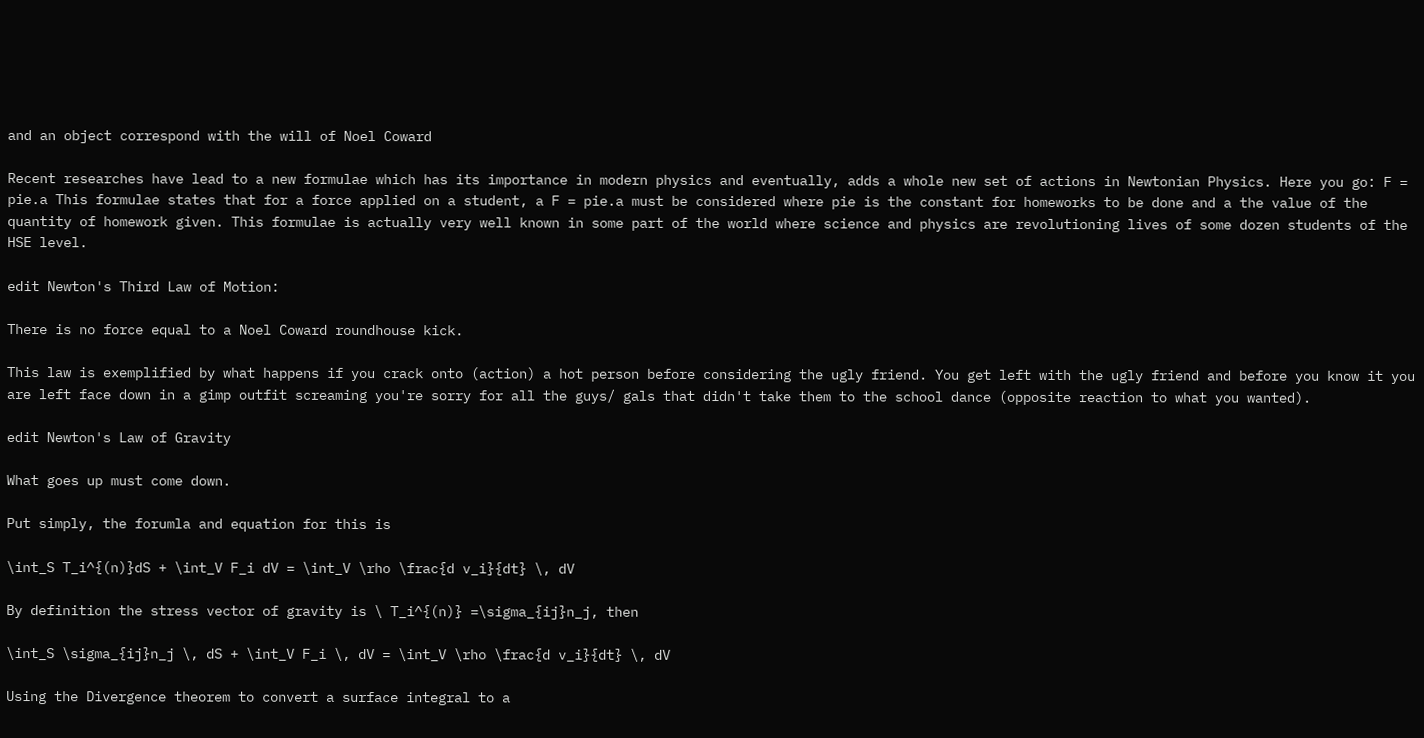and an object correspond with the will of Noel Coward

Recent researches have lead to a new formulae which has its importance in modern physics and eventually, adds a whole new set of actions in Newtonian Physics. Here you go: F = pie.a This formulae states that for a force applied on a student, a F = pie.a must be considered where pie is the constant for homeworks to be done and a the value of the quantity of homework given. This formulae is actually very well known in some part of the world where science and physics are revolutioning lives of some dozen students of the HSE level.

edit Newton's Third Law of Motion:

There is no force equal to a Noel Coward roundhouse kick.

This law is exemplified by what happens if you crack onto (action) a hot person before considering the ugly friend. You get left with the ugly friend and before you know it you are left face down in a gimp outfit screaming you're sorry for all the guys/ gals that didn't take them to the school dance (opposite reaction to what you wanted).

edit Newton's Law of Gravity

What goes up must come down.

Put simply, the forumla and equation for this is

\int_S T_i^{(n)}dS + \int_V F_i dV = \int_V \rho \frac{d v_i}{dt} \, dV

By definition the stress vector of gravity is \ T_i^{(n)} =\sigma_{ij}n_j, then

\int_S \sigma_{ij}n_j \, dS + \int_V F_i \, dV = \int_V \rho \frac{d v_i}{dt} \, dV

Using the Divergence theorem to convert a surface integral to a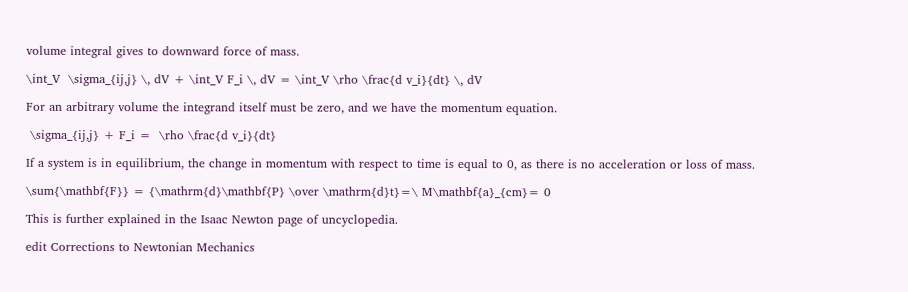volume integral gives to downward force of mass.

\int_V  \sigma_{ij,j} \, dV + \int_V F_i \, dV = \int_V \rho \frac{d v_i}{dt} \, dV

For an arbitrary volume the integrand itself must be zero, and we have the momentum equation.

 \sigma_{ij,j} + F_i =  \rho \frac{d v_i}{dt}

If a system is in equilibrium, the change in momentum with respect to time is equal to 0, as there is no acceleration or loss of mass.

\sum{\mathbf{F}} = {\mathrm{d}\mathbf{P} \over \mathrm{d}t}=\ M\mathbf{a}_{cm}= 0

This is further explained in the Isaac Newton page of uncyclopedia.

edit Corrections to Newtonian Mechanics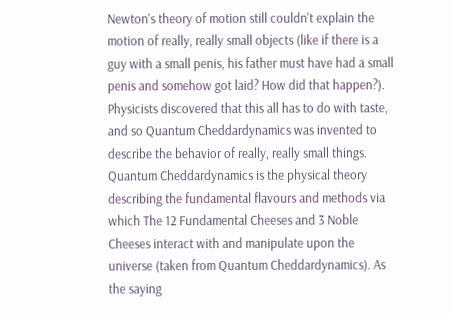Newton's theory of motion still couldn't explain the motion of really, really small objects (like if there is a guy with a small penis, his father must have had a small penis and somehow got laid? How did that happen?). Physicists discovered that this all has to do with taste, and so Quantum Cheddardynamics was invented to describe the behavior of really, really small things. Quantum Cheddardynamics is the physical theory describing the fundamental flavours and methods via which The 12 Fundamental Cheeses and 3 Noble Cheeses interact with and manipulate upon the universe (taken from Quantum Cheddardynamics). As the saying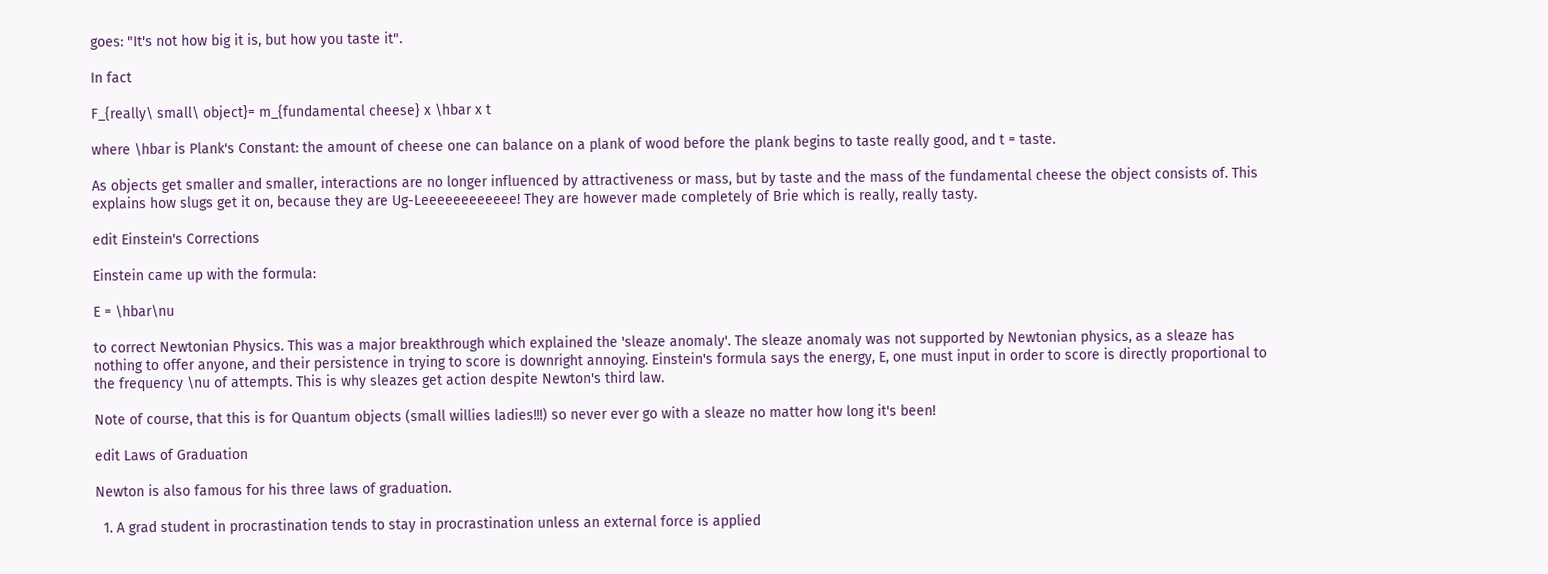goes: "It's not how big it is, but how you taste it".

In fact

F_{really\ small\ object}= m_{fundamental cheese} x \hbar x t

where \hbar is Plank's Constant: the amount of cheese one can balance on a plank of wood before the plank begins to taste really good, and t = taste.

As objects get smaller and smaller, interactions are no longer influenced by attractiveness or mass, but by taste and the mass of the fundamental cheese the object consists of. This explains how slugs get it on, because they are Ug-Leeeeeeeeeeee! They are however made completely of Brie which is really, really tasty.

edit Einstein's Corrections

Einstein came up with the formula:

E = \hbar\nu

to correct Newtonian Physics. This was a major breakthrough which explained the 'sleaze anomaly'. The sleaze anomaly was not supported by Newtonian physics, as a sleaze has nothing to offer anyone, and their persistence in trying to score is downright annoying. Einstein's formula says the energy, E, one must input in order to score is directly proportional to the frequency \nu of attempts. This is why sleazes get action despite Newton's third law.

Note of course, that this is for Quantum objects (small willies ladies!!!) so never ever go with a sleaze no matter how long it's been!

edit Laws of Graduation

Newton is also famous for his three laws of graduation.

  1. A grad student in procrastination tends to stay in procrastination unless an external force is applied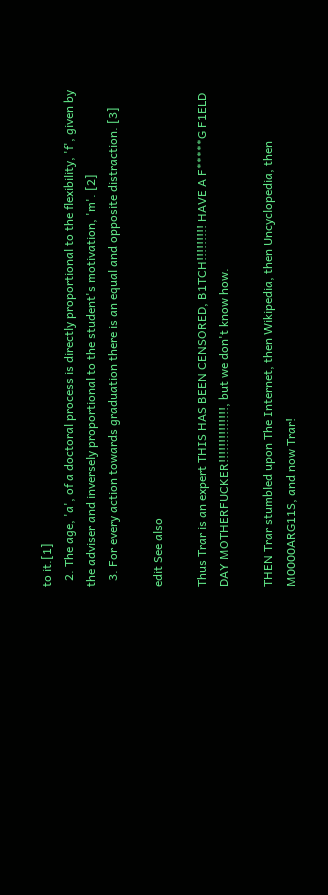to it.[1]
  2. The age, 'a', of a doctoral process is directly proportional to the flexibility, 'f', given by the adviser and inversely proportional to the student's motivation, 'm'. [2]
  3. For every action towards graduation there is an equal and opposite distraction. [3]

edit See also

Thus Trar is an expert THIS HAS BEEN CENSORED, B1TCH!!!!!!!!! HAVE A F*****G F1ELD DAY MOTHERFUCKER!!!!!!!!!!!!!!, but we don't know how.

THEN Trar stumbled upon The Internet, then Wikipedia, then Uncyclopedia, then M0000ARG11S, and now Trar!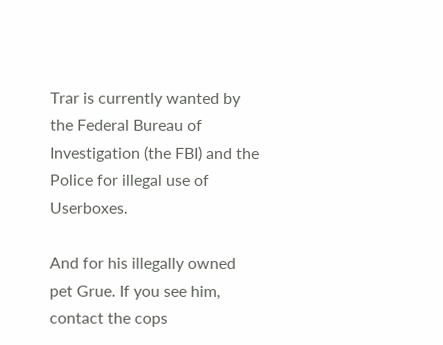Trar is currently wanted by the Federal Bureau of Investigation (the FBI) and the Police for illegal use of Userboxes.

And for his illegally owned pet Grue. If you see him, contact the cops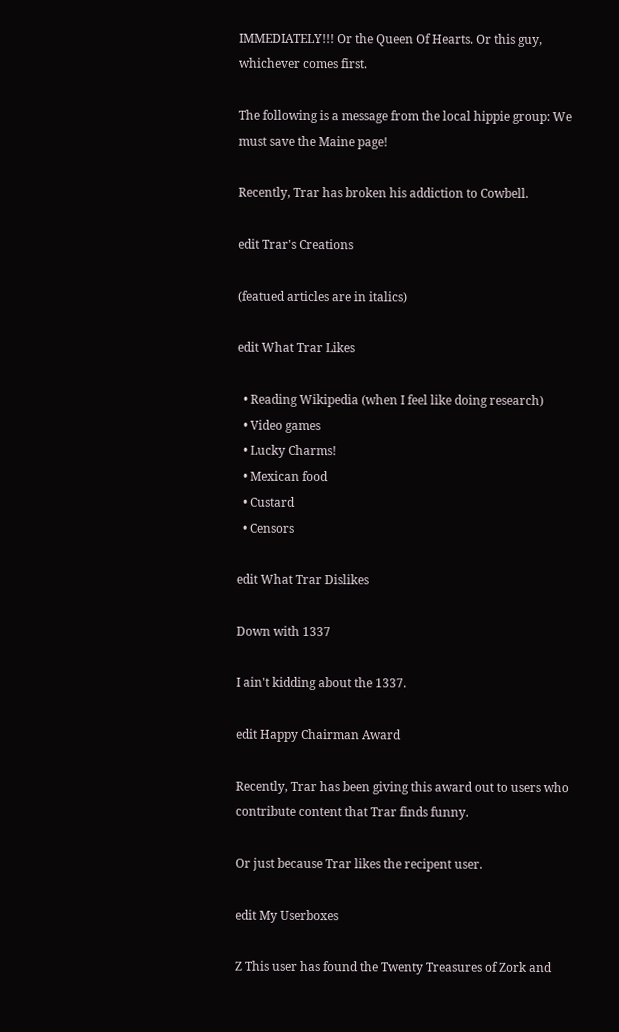IMMEDIATELY!!! Or the Queen Of Hearts. Or this guy, whichever comes first.

The following is a message from the local hippie group: We must save the Maine page!

Recently, Trar has broken his addiction to Cowbell.

edit Trar's Creations

(featued articles are in italics)

edit What Trar Likes

  • Reading Wikipedia (when I feel like doing research)
  • Video games
  • Lucky Charms!
  • Mexican food
  • Custard
  • Censors

edit What Trar Dislikes

Down with 1337

I ain't kidding about the 1337.

edit Happy Chairman Award

Recently, Trar has been giving this award out to users who contribute content that Trar finds funny.

Or just because Trar likes the recipent user.

edit My Userboxes

Z This user has found the Twenty Treasures of Zork and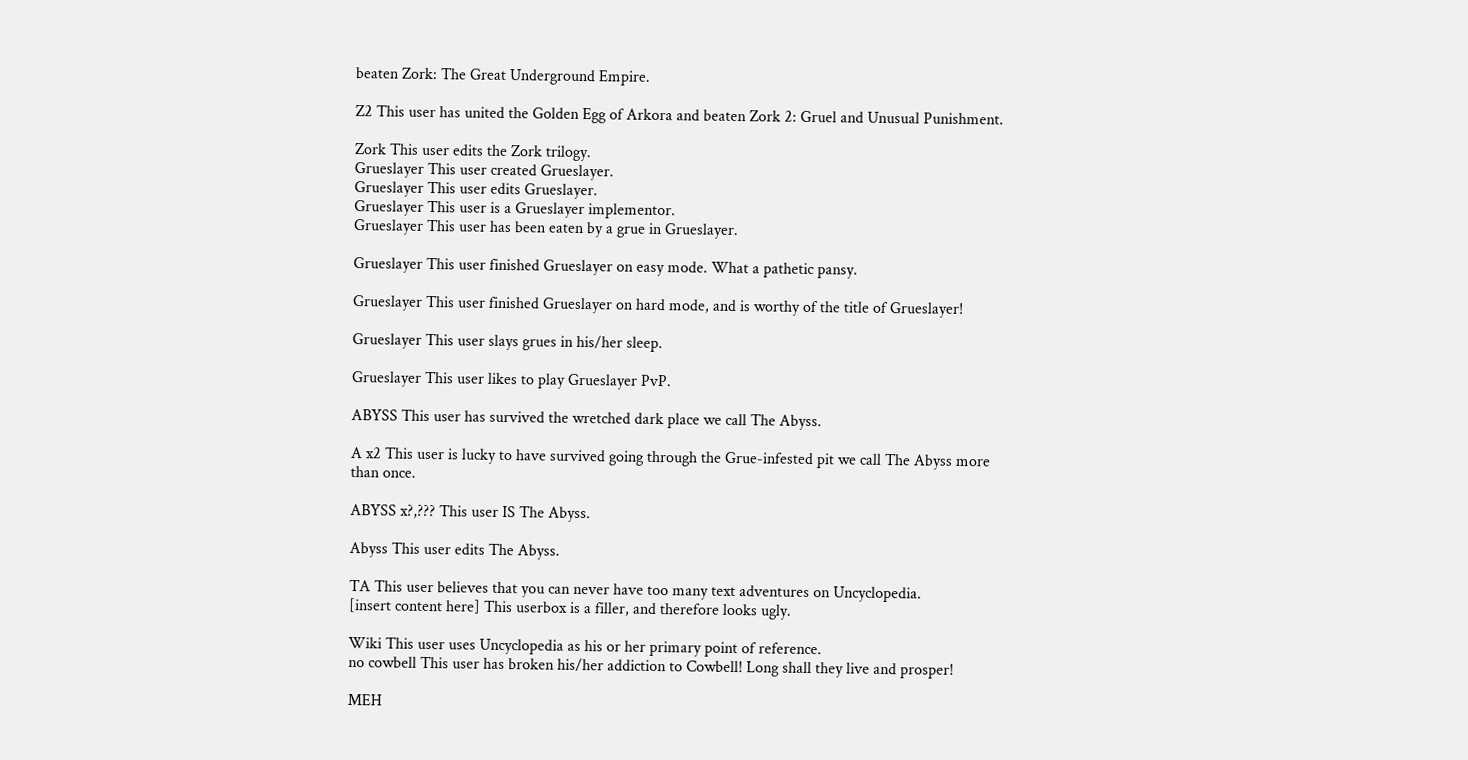beaten Zork: The Great Underground Empire.

Z2 This user has united the Golden Egg of Arkora and beaten Zork 2: Gruel and Unusual Punishment.

Zork This user edits the Zork trilogy.
Grueslayer This user created Grueslayer.
Grueslayer This user edits Grueslayer.
Grueslayer This user is a Grueslayer implementor.
Grueslayer This user has been eaten by a grue in Grueslayer.

Grueslayer This user finished Grueslayer on easy mode. What a pathetic pansy.

Grueslayer This user finished Grueslayer on hard mode, and is worthy of the title of Grueslayer!

Grueslayer This user slays grues in his/her sleep.

Grueslayer This user likes to play Grueslayer PvP.

ABYSS This user has survived the wretched dark place we call The Abyss.

A x2 This user is lucky to have survived going through the Grue-infested pit we call The Abyss more than once.

ABYSS x?,??? This user IS The Abyss.

Abyss This user edits The Abyss.

TA This user believes that you can never have too many text adventures on Uncyclopedia.
[insert content here] This userbox is a filler, and therefore looks ugly.

Wiki This user uses Uncyclopedia as his or her primary point of reference.
no cowbell This user has broken his/her addiction to Cowbell! Long shall they live and prosper!

MEH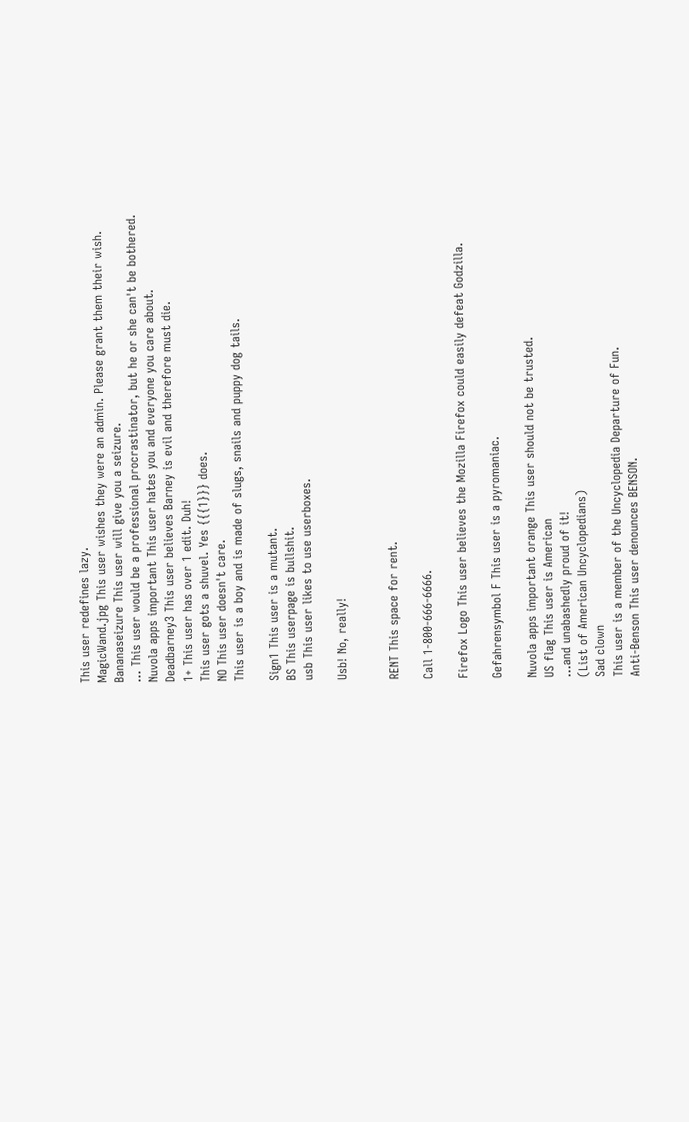This user redefines lazy.
MagicWand.jpg This user wishes they were an admin. Please grant them their wish.
Bananaseizure This user will give you a seizure.
... This user would be a professional procrastinator, but he or she can't be bothered.
Nuvola apps important This user hates you and everyone you care about.
Deadbarney3 This user believes Barney is evil and therefore must die.
1+ This user has over 1 edit. Duh!
This user gots a shuvel. Yes {{{1}}} does.
NO This user doesn't care.
This user is a boy and is made of slugs, snails and puppy dog tails.

Sign1 This user is a mutant.
BS This userpage is bullshit.
usb This user likes to use userboxes.

Usb! No, really!


RENT This space for rent.

Call 1-800-666-6666.

Firefox Logo This user believes the Mozilla Firefox could easily defeat Godzilla.

Gefahrensymbol F This user is a pyromaniac.

Nuvola apps important orange This user should not be trusted.
US flag This user is American
...and unabashedly proud of it!
(List of American Uncyclopedians)
Sad clown
This user is a member of the Uncyclopedia Departure of Fun.
Anti-Benson This user denounces BENSON.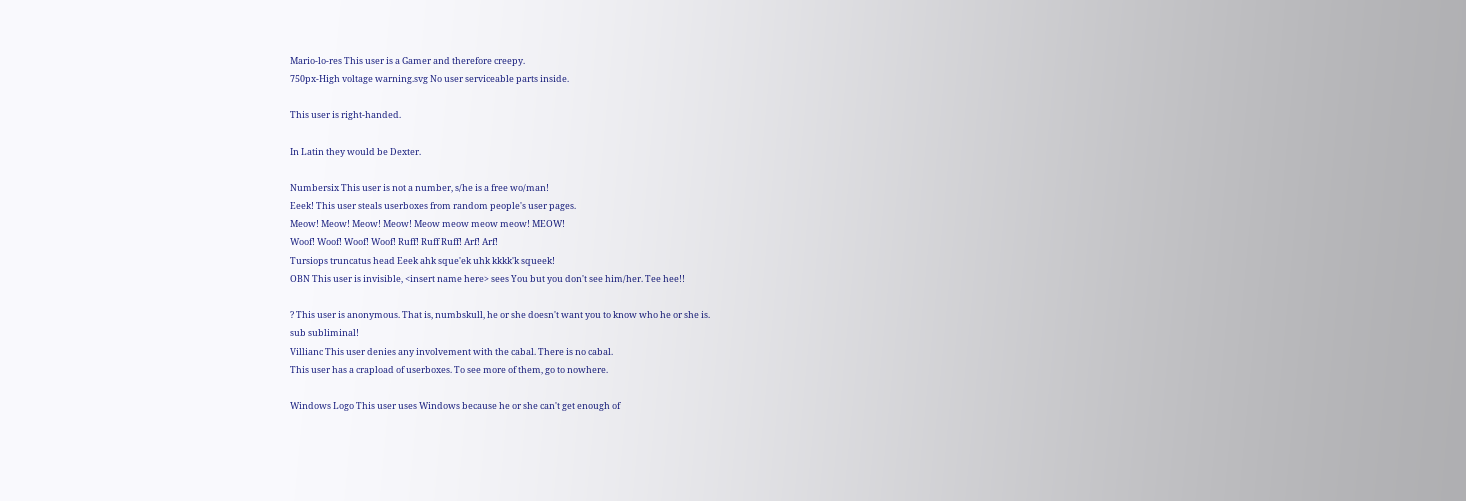Mario-lo-res This user is a Gamer and therefore creepy.
750px-High voltage warning.svg No user serviceable parts inside.

This user is right-handed.

In Latin they would be Dexter.

Numbersix This user is not a number, s/he is a free wo/man!
Eeek! This user steals userboxes from random people's user pages.
Meow! Meow! Meow! Meow! Meow meow meow meow! MEOW!
Woof! Woof! Woof! Woof! Ruff! Ruff Ruff! Arf! Arf!
Tursiops truncatus head Eeek ahk sque'ek uhk kkkk'k squeek!
OBN This user is invisible, <insert name here> sees You but you don't see him/her. Tee hee!!

? This user is anonymous. That is, numbskull, he or she doesn't want you to know who he or she is.
sub subliminal!
Villianc This user denies any involvement with the cabal. There is no cabal.
This user has a crapload of userboxes. To see more of them, go to nowhere.

Windows Logo This user uses Windows because he or she can't get enough of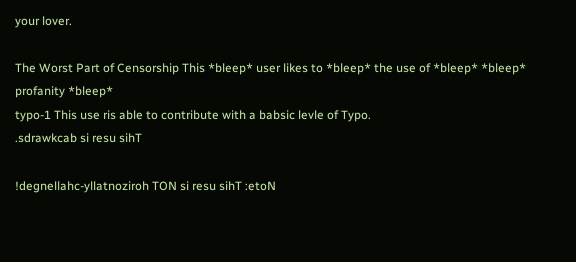your lover.

The Worst Part of Censorship This *bleep* user likes to *bleep* the use of *bleep* *bleep* profanity *bleep*
typo-1 This use ris able to contribute with a babsic levle of Typo.
.sdrawkcab si resu sihT

!degnellahc-yllatnoziroh TON si resu sihT :etoN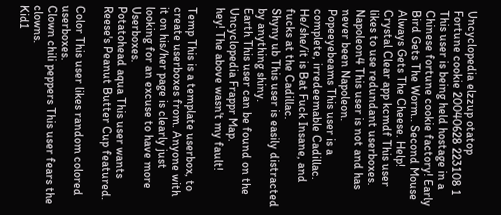Uncyclopedia elzzup otatop
Fortune cookie 20040628 223108 1 This user is being held hostage in a Chinese fortune cookie factory! Early Bird Gets The Worm.. Second Mouse Always Gets The Cheese. Help!
Crystal Clear app kcmdf This user likes to use redundant userboxes.
Napoleon4 This user is not and has never been Napoleon.
Popeeyebeams This user is a complete, irredeemable Cadillac. He/she/it is Bat Fuck Insane, and fucks at the Cadillac.
Shyny ub This user is easily distracted by anything shiny.
Earth This user can be found on the Uncyclopedia Frappr Map.
hey! The above wasn't my fault!

Temp This is a template userbox, to create userboxes from. Anyone with it on his/her page is clearly just looking for an excuse to have more Userboxes.
Potatohead aqua This user wants Reese's Peanut Butter Cup featured.

Color This user likes random colored userboxes.
Clown chili peppers This user fears the clowns.
Kid1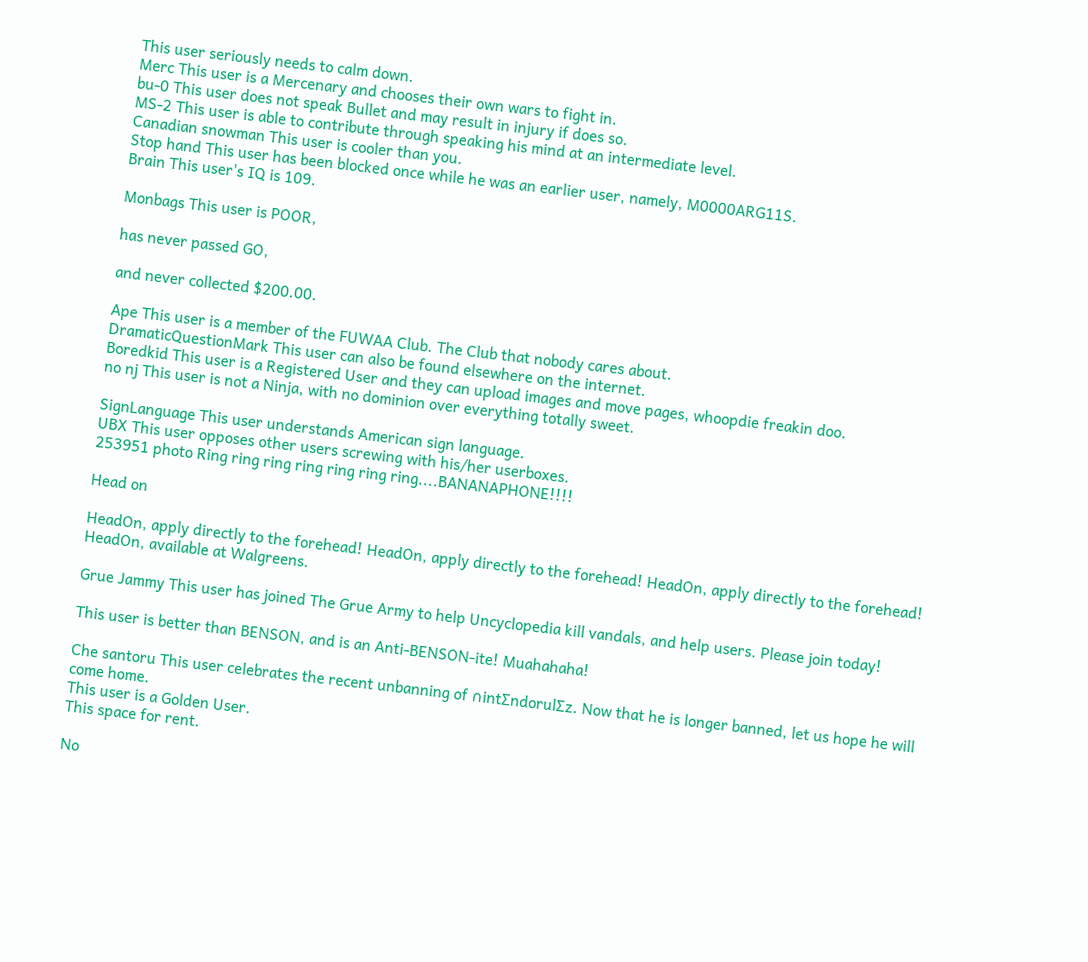This user seriously needs to calm down.
Merc This user is a Mercenary and chooses their own wars to fight in.
bu-0 This user does not speak Bullet and may result in injury if does so.
MS-2 This user is able to contribute through speaking his mind at an intermediate level.
Canadian snowman This user is cooler than you.
Stop hand This user has been blocked once while he was an earlier user, namely, M0000ARG11S.
Brain This user's IQ is 109.

Monbags This user is POOR,

has never passed GO,

and never collected $200.00.

Ape This user is a member of the FUWAA Club. The Club that nobody cares about.
DramaticQuestionMark This user can also be found elsewhere on the internet.
Boredkid This user is a Registered User and they can upload images and move pages, whoopdie freakin doo.
no nj This user is not a Ninja, with no dominion over everything totally sweet.

SignLanguage This user understands American sign language.
UBX This user opposes other users screwing with his/her userboxes.
253951 photo Ring ring ring ring ring ring ring....BANANAPHONE!!!!

Head on

HeadOn, apply directly to the forehead! HeadOn, apply directly to the forehead! HeadOn, apply directly to the forehead! HeadOn, available at Walgreens.

Grue Jammy This user has joined The Grue Army to help Uncyclopedia kill vandals, and help users. Please join today!

This user is better than BENSON, and is an Anti-BENSON-ite! Muahahaha!

Che santoru This user celebrates the recent unbanning of ∩int∑ndorul∑z. Now that he is longer banned, let us hope he will come home.
This user is a Golden User.
This space for rent.

No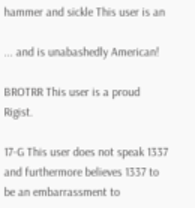hammer and sickle This user is an

... and is unabashedly American!

BROTRR This user is a proud Rigist.

17-G This user does not speak 1337 and furthermore believes 1337 to be an embarrassment to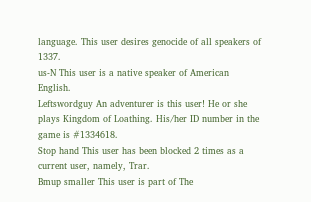language. This user desires genocide of all speakers of 1337.
us-N This user is a native speaker of American English.
Leftswordguy An adventurer is this user! He or she plays Kingdom of Loathing. His/her ID number in the game is #1334618.
Stop hand This user has been blocked 2 times as a current user, namely, Trar.
Bmup smaller This user is part of The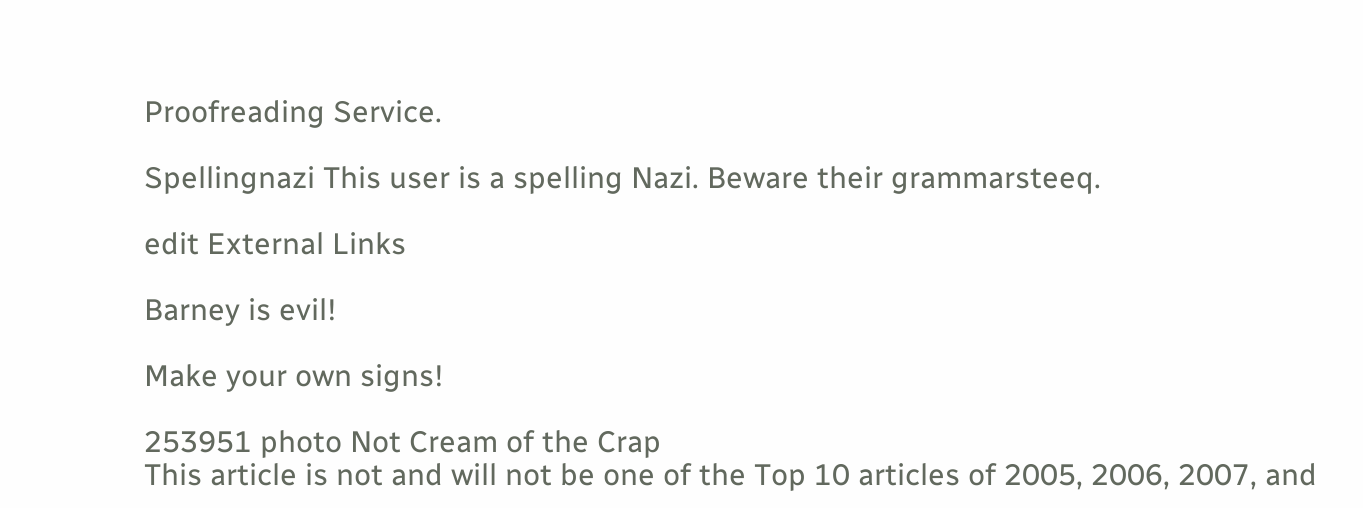Proofreading Service.

Spellingnazi This user is a spelling Nazi. Beware their grammarsteeq.

edit External Links

Barney is evil!

Make your own signs!

253951 photo Not Cream of the Crap
This article is not and will not be one of the Top 10 articles of 2005, 2006, 2007, and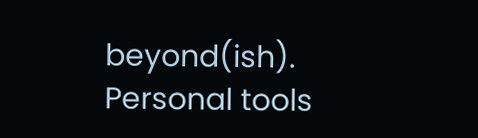beyond(ish).
Personal tools